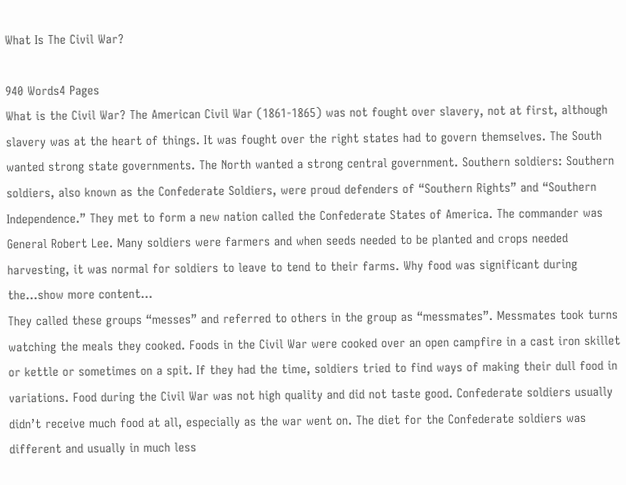What Is The Civil War?

940 Words4 Pages
What is the Civil War? The American Civil War (1861-1865) was not fought over slavery, not at first, although slavery was at the heart of things. It was fought over the right states had to govern themselves. The South wanted strong state governments. The North wanted a strong central government. Southern soldiers: Southern soldiers, also known as the Confederate Soldiers, were proud defenders of “Southern Rights” and “Southern Independence.” They met to form a new nation called the Confederate States of America. The commander was General Robert Lee. Many soldiers were farmers and when seeds needed to be planted and crops needed harvesting, it was normal for soldiers to leave to tend to their farms. Why food was significant during the…show more content…
They called these groups “messes” and referred to others in the group as “messmates”. Messmates took turns watching the meals they cooked. Foods in the Civil War were cooked over an open campfire in a cast iron skillet or kettle or sometimes on a spit. If they had the time, soldiers tried to find ways of making their dull food in variations. Food during the Civil War was not high quality and did not taste good. Confederate soldiers usually didn’t receive much food at all, especially as the war went on. The diet for the Confederate soldiers was different and usually in much less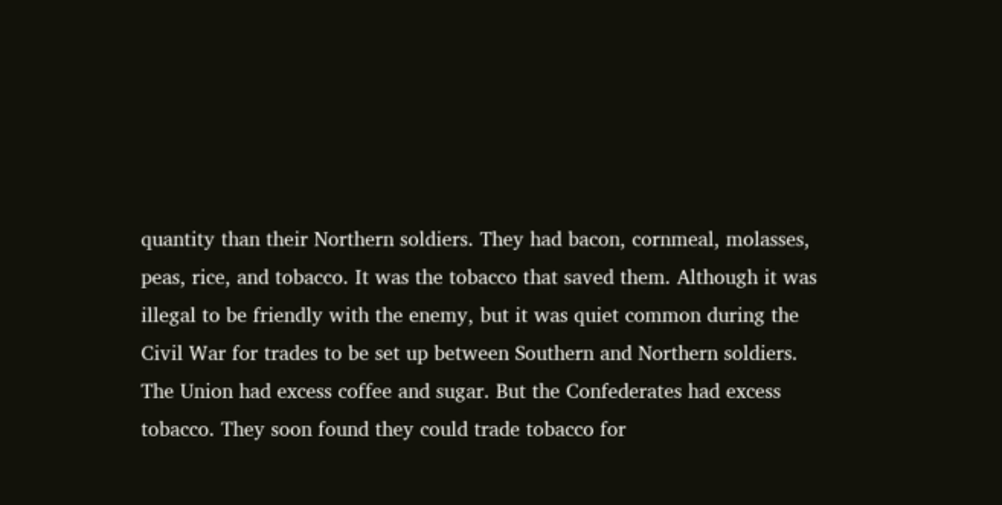quantity than their Northern soldiers. They had bacon, cornmeal, molasses, peas, rice, and tobacco. It was the tobacco that saved them. Although it was illegal to be friendly with the enemy, but it was quiet common during the Civil War for trades to be set up between Southern and Northern soldiers. The Union had excess coffee and sugar. But the Confederates had excess tobacco. They soon found they could trade tobacco for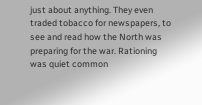just about anything. They even traded tobacco for newspapers, to see and read how the North was preparing for the war. Rationing was quiet common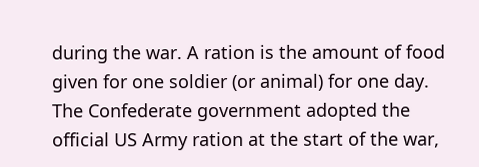during the war. A ration is the amount of food given for one soldier (or animal) for one day. The Confederate government adopted the official US Army ration at the start of the war,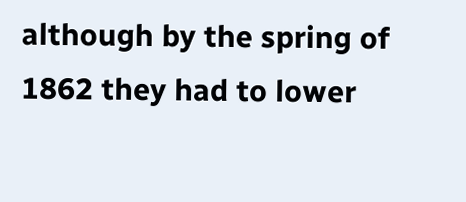although by the spring of 1862 they had to lower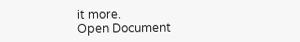it more.
Open Document